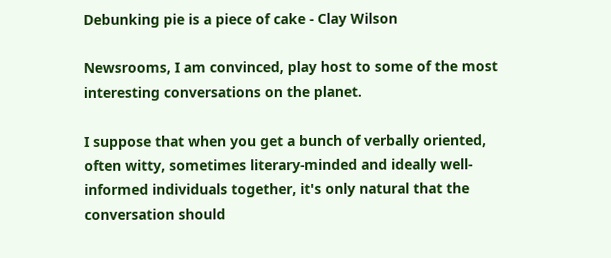Debunking pie is a piece of cake - Clay Wilson

Newsrooms, I am convinced, play host to some of the most interesting conversations on the planet.

I suppose that when you get a bunch of verbally oriented, often witty, sometimes literary-minded and ideally well-informed individuals together, it's only natural that the conversation should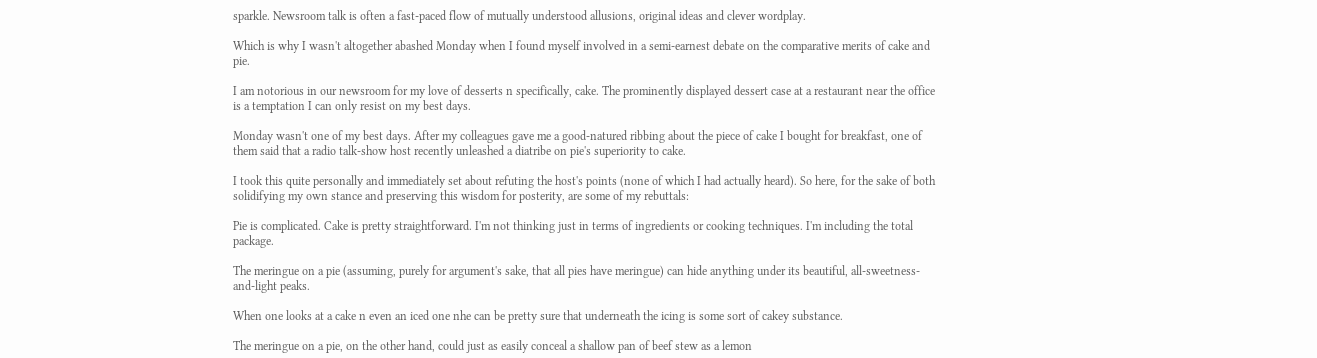sparkle. Newsroom talk is often a fast-paced flow of mutually understood allusions, original ideas and clever wordplay.

Which is why I wasn't altogether abashed Monday when I found myself involved in a semi-earnest debate on the comparative merits of cake and pie.

I am notorious in our newsroom for my love of desserts n specifically, cake. The prominently displayed dessert case at a restaurant near the office is a temptation I can only resist on my best days.

Monday wasn't one of my best days. After my colleagues gave me a good-natured ribbing about the piece of cake I bought for breakfast, one of them said that a radio talk-show host recently unleashed a diatribe on pie's superiority to cake.

I took this quite personally and immediately set about refuting the host's points (none of which I had actually heard). So here, for the sake of both solidifying my own stance and preserving this wisdom for posterity, are some of my rebuttals:

Pie is complicated. Cake is pretty straightforward. I'm not thinking just in terms of ingredients or cooking techniques. I'm including the total package.

The meringue on a pie (assuming, purely for argument's sake, that all pies have meringue) can hide anything under its beautiful, all-sweetness-and-light peaks.

When one looks at a cake n even an iced one nhe can be pretty sure that underneath the icing is some sort of cakey substance.

The meringue on a pie, on the other hand, could just as easily conceal a shallow pan of beef stew as a lemon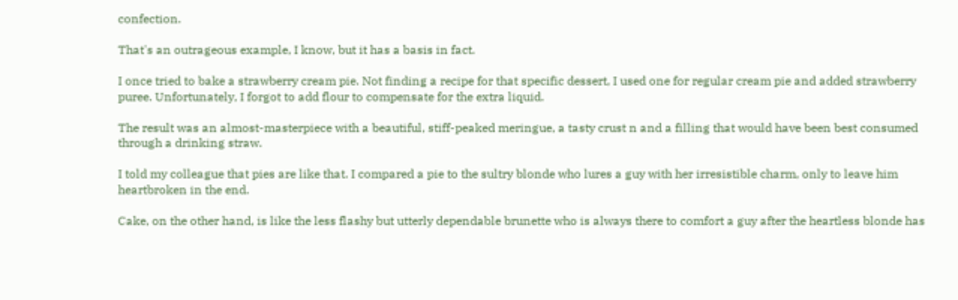confection.

That's an outrageous example, I know, but it has a basis in fact.

I once tried to bake a strawberry cream pie. Not finding a recipe for that specific dessert, I used one for regular cream pie and added strawberry puree. Unfortunately, I forgot to add flour to compensate for the extra liquid.

The result was an almost-masterpiece with a beautiful, stiff-peaked meringue, a tasty crust n and a filling that would have been best consumed through a drinking straw.

I told my colleague that pies are like that. I compared a pie to the sultry blonde who lures a guy with her irresistible charm, only to leave him heartbroken in the end.

Cake, on the other hand, is like the less flashy but utterly dependable brunette who is always there to comfort a guy after the heartless blonde has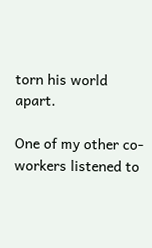torn his world apart.

One of my other co-workers listened to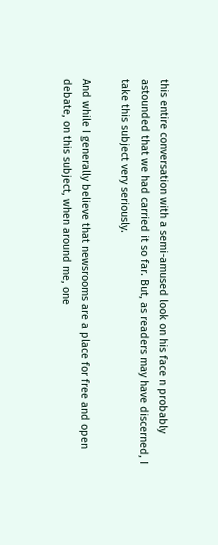this entire conversation with a semi-amused look on his face n probably astounded that we had carried it so far. But, as readers may have discerned, I take this subject very seriously.

And while I generally believe that newsrooms are a place for free and open debate, on this subject, when around me, one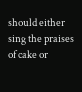should either sing the praises of cake or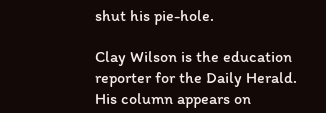shut his pie-hole.

Clay Wilson is the education reporter for the Daily Herald. His column appears on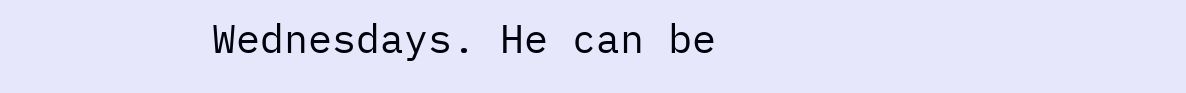Wednesdays. He can be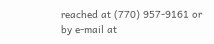reached at (770) 957-9161 or by e-mail at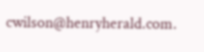cwilson@henryherald.com.